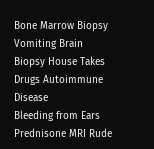Bone Marrow Biopsy Vomiting Brain Biopsy House Takes Drugs Autoimmune Disease
Bleeding from Ears Prednisone MRI Rude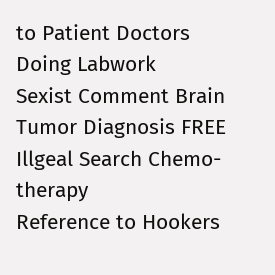to Patient Doctors Doing Labwork
Sexist Comment Brain Tumor Diagnosis FREE Illgeal Search Chemo- therapy
Reference to Hookers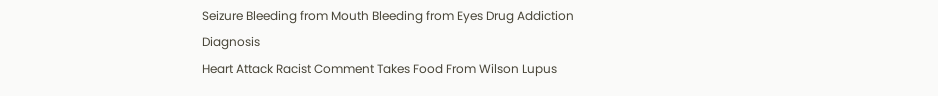Seizure Bleeding from Mouth Bleeding from Eyes Drug Addiction Diagnosis
Heart Attack Racist Comment Takes Food From Wilson Lupus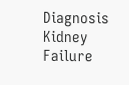Diagnosis Kidney Failure